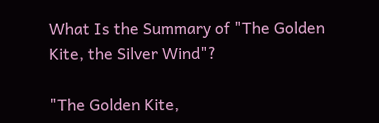What Is the Summary of "The Golden Kite, the Silver Wind"?

"The Golden Kite,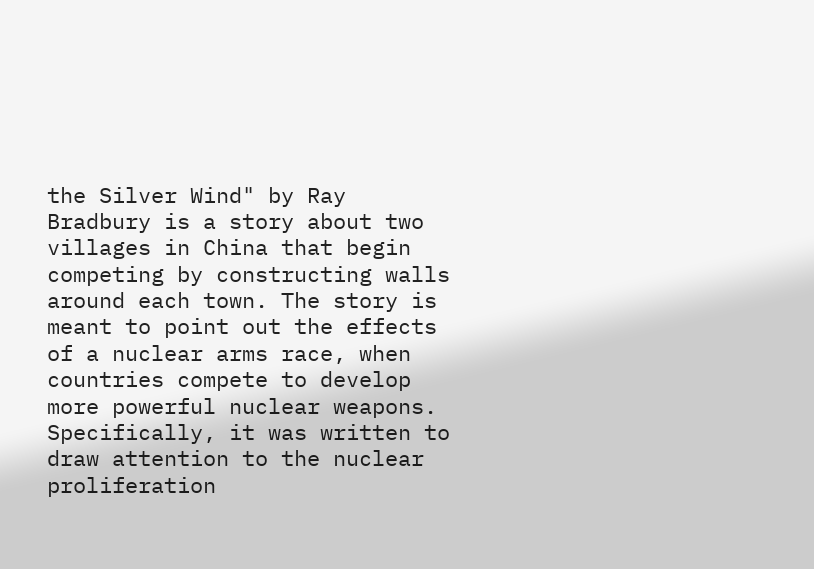the Silver Wind" by Ray Bradbury is a story about two villages in China that begin competing by constructing walls around each town. The story is meant to point out the effects of a nuclear arms race, when countries compete to develop more powerful nuclear weapons. Specifically, it was written to draw attention to the nuclear proliferation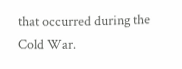that occurred during the Cold War.